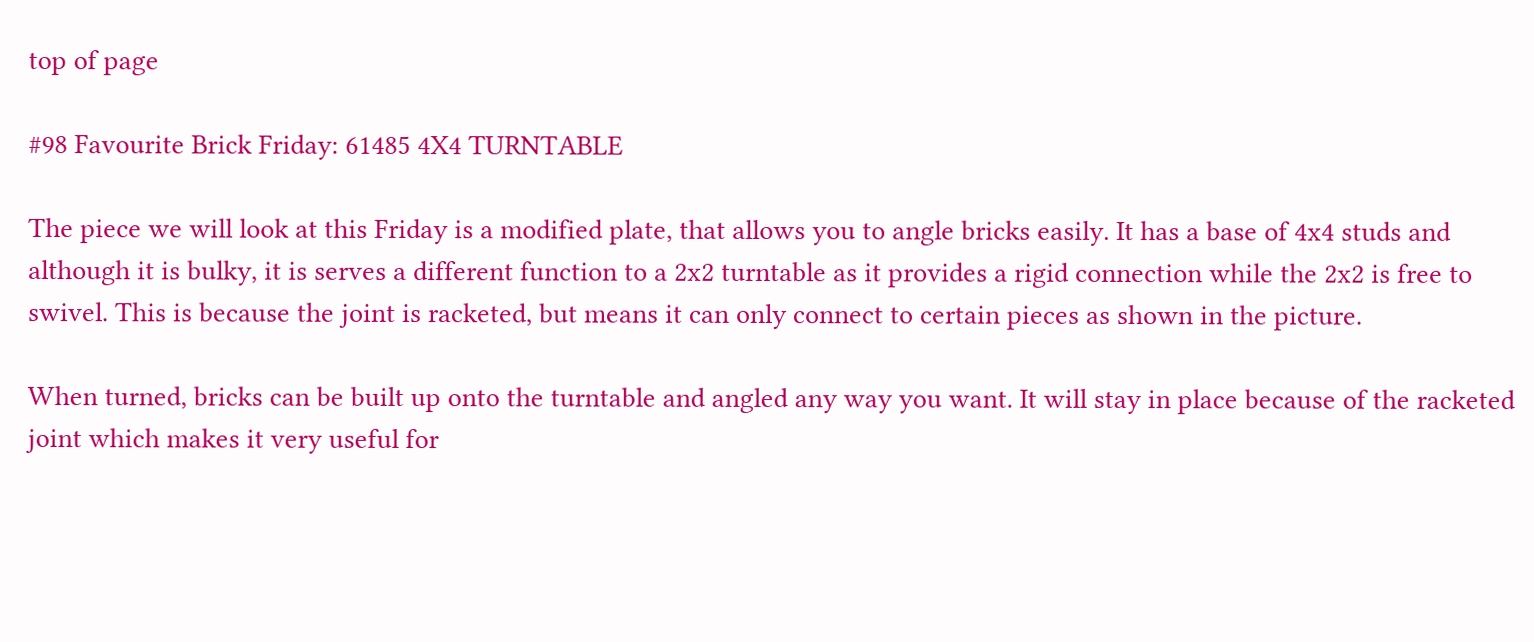top of page

#98 Favourite Brick Friday: 61485 4X4 TURNTABLE

The piece we will look at this Friday is a modified plate, that allows you to angle bricks easily. It has a base of 4x4 studs and although it is bulky, it is serves a different function to a 2x2 turntable as it provides a rigid connection while the 2x2 is free to swivel. This is because the joint is racketed, but means it can only connect to certain pieces as shown in the picture.

When turned, bricks can be built up onto the turntable and angled any way you want. It will stay in place because of the racketed joint which makes it very useful for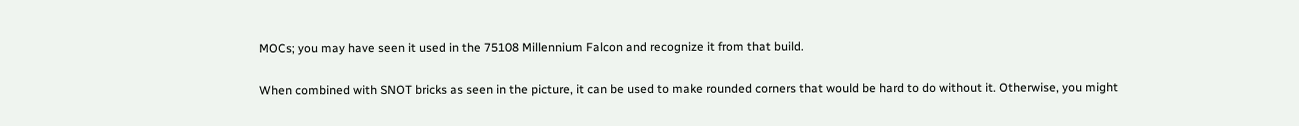MOCs; you may have seen it used in the 75108 Millennium Falcon and recognize it from that build.

When combined with SNOT bricks as seen in the picture, it can be used to make rounded corners that would be hard to do without it. Otherwise, you might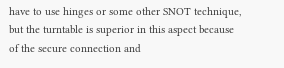have to use hinges or some other SNOT technique, but the turntable is superior in this aspect because of the secure connection and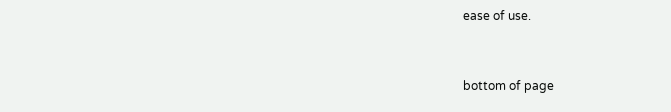ease of use.


bottom of page